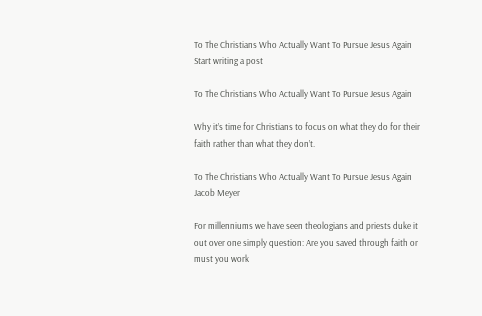To The Christians Who Actually Want To Pursue Jesus Again
Start writing a post

To The Christians Who Actually Want To Pursue Jesus Again

Why it’s time for Christians to focus on what they do for their faith rather than what they don’t.

To The Christians Who Actually Want To Pursue Jesus Again
Jacob Meyer

For millenniums we have seen theologians and priests duke it out over one simply question: Are you saved through faith or must you work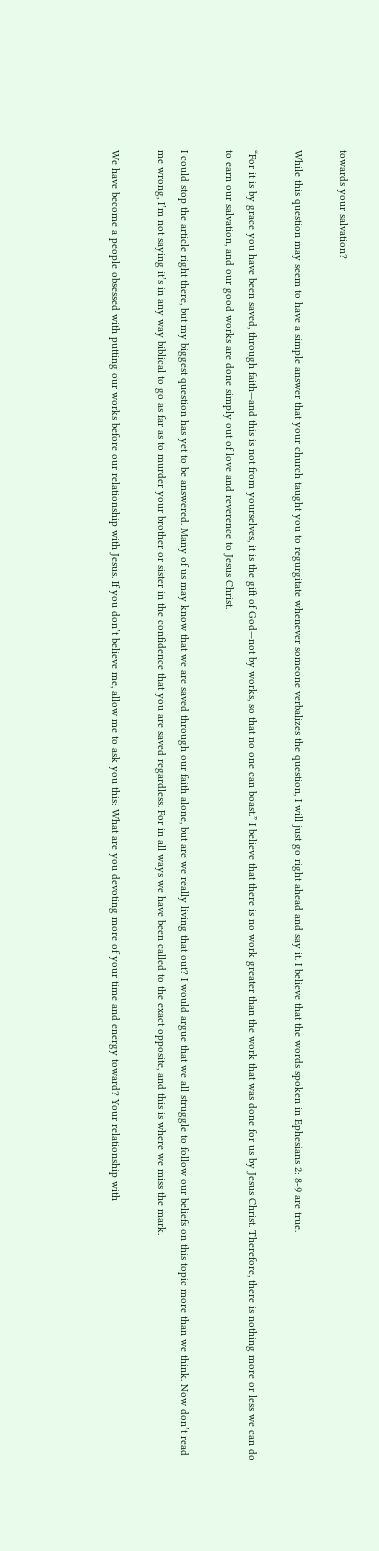towards your salvation?

While this question may seem to have a simple answer that your church taught you to regurgitate whenever someone verbalizes the question, I will just go right ahead and say it. I believe that the words spoken in Ephesians 2: 8-9 are true.

“For it is by grace you have been saved, through faith—and this is not from yourselves, it is the gift of God—not by works, so that no one can boast.” I believe that there is no work greater than the work that was done for us by Jesus Christ. Therefore, there is nothing more or less we can do to earn our salvation, and our good works are done simply out of love and reverence to Jesus Christ.

I could stop the article right there, but my biggest question has yet to be answered. Many of us may know that we are saved through our faith alone, but are we really living that out? I would argue that we all struggle to follow our beliefs on this topic more than we think. Now don’t read me wrong, I’m not saying it’s in any way biblical to go as far as to murder your brother or sister in the confidence that you are saved regardless. For in all ways we have been called to the exact opposite, and this is where we miss the mark.

We have become a people obsessed with putting our works before our relationship with Jesus. If you don’t believe me, allow me to ask you this: What are you devoting more of your time and energy toward? Your relationship with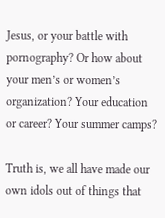Jesus, or your battle with pornography? Or how about your men’s or women’s organization? Your education or career? Your summer camps?

Truth is, we all have made our own idols out of things that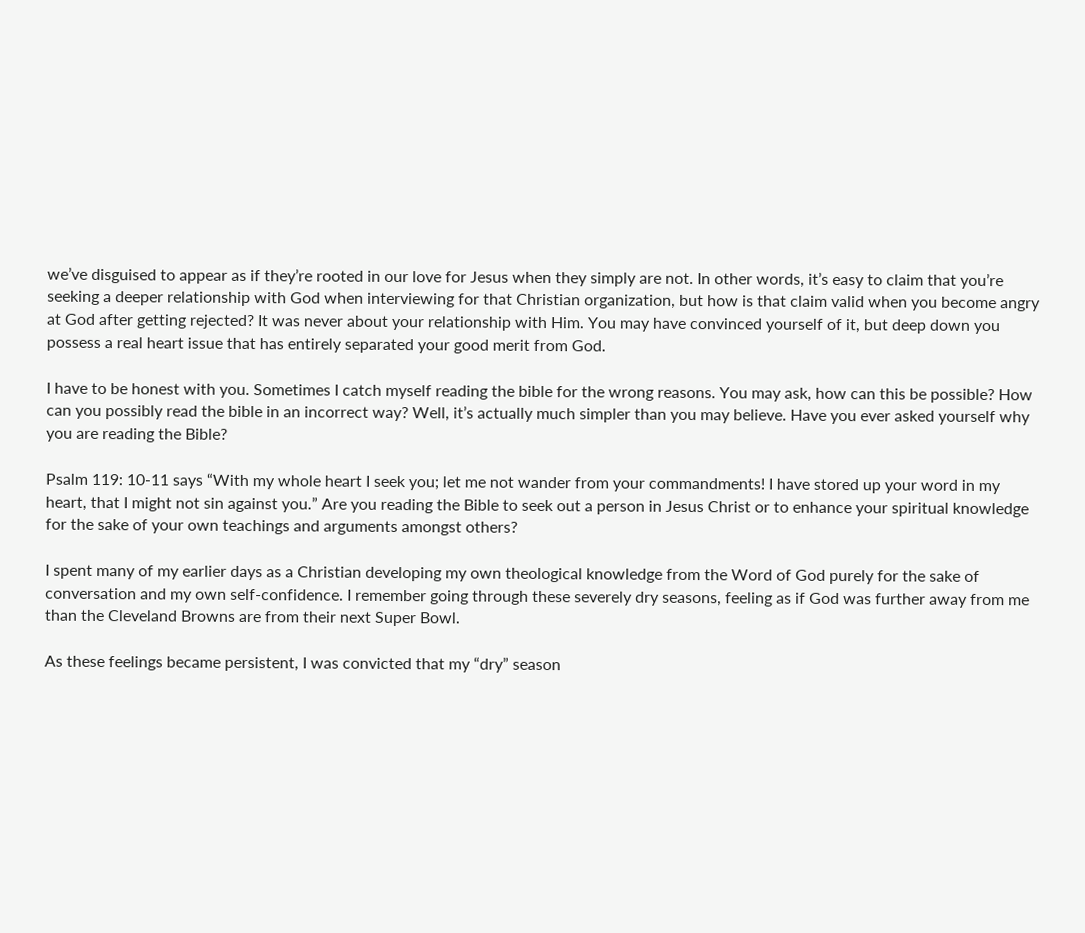we’ve disguised to appear as if they’re rooted in our love for Jesus when they simply are not. In other words, it’s easy to claim that you’re seeking a deeper relationship with God when interviewing for that Christian organization, but how is that claim valid when you become angry at God after getting rejected? It was never about your relationship with Him. You may have convinced yourself of it, but deep down you possess a real heart issue that has entirely separated your good merit from God.

I have to be honest with you. Sometimes I catch myself reading the bible for the wrong reasons. You may ask, how can this be possible? How can you possibly read the bible in an incorrect way? Well, it’s actually much simpler than you may believe. Have you ever asked yourself why you are reading the Bible?

Psalm 119: 10-11 says “With my whole heart I seek you; let me not wander from your commandments! I have stored up your word in my heart, that I might not sin against you.” Are you reading the Bible to seek out a person in Jesus Christ or to enhance your spiritual knowledge for the sake of your own teachings and arguments amongst others?

I spent many of my earlier days as a Christian developing my own theological knowledge from the Word of God purely for the sake of conversation and my own self-confidence. I remember going through these severely dry seasons, feeling as if God was further away from me than the Cleveland Browns are from their next Super Bowl.

As these feelings became persistent, I was convicted that my “dry” season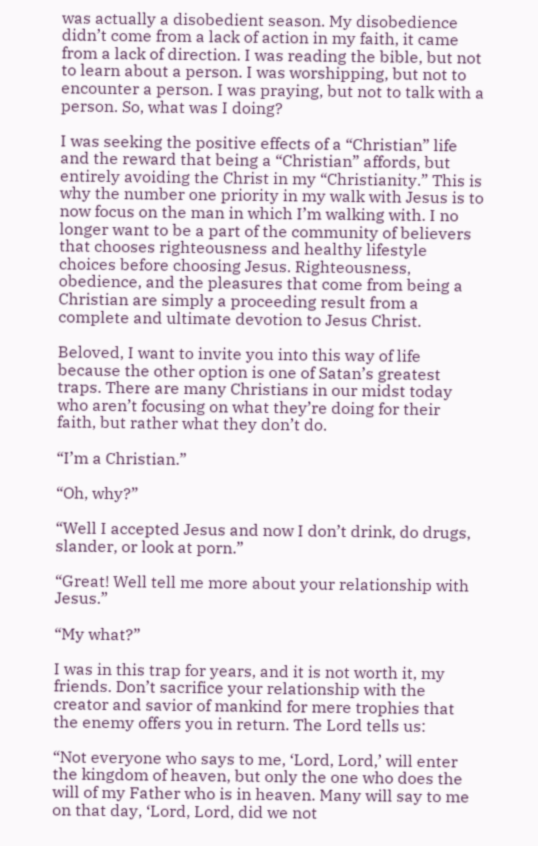was actually a disobedient season. My disobedience didn’t come from a lack of action in my faith, it came from a lack of direction. I was reading the bible, but not to learn about a person. I was worshipping, but not to encounter a person. I was praying, but not to talk with a person. So, what was I doing?

I was seeking the positive effects of a “Christian” life and the reward that being a “Christian” affords, but entirely avoiding the Christ in my “Christianity.” This is why the number one priority in my walk with Jesus is to now focus on the man in which I’m walking with. I no longer want to be a part of the community of believers that chooses righteousness and healthy lifestyle choices before choosing Jesus. Righteousness, obedience, and the pleasures that come from being a Christian are simply a proceeding result from a complete and ultimate devotion to Jesus Christ.

Beloved, I want to invite you into this way of life because the other option is one of Satan’s greatest traps. There are many Christians in our midst today who aren’t focusing on what they’re doing for their faith, but rather what they don’t do.

“I’m a Christian.”

“Oh, why?”

“Well I accepted Jesus and now I don’t drink, do drugs, slander, or look at porn.”

“Great! Well tell me more about your relationship with Jesus.”

“My what?”

I was in this trap for years, and it is not worth it, my friends. Don’t sacrifice your relationship with the creator and savior of mankind for mere trophies that the enemy offers you in return. The Lord tells us:

“Not everyone who says to me, ‘Lord, Lord,’ will enter the kingdom of heaven, but only the one who does the will of my Father who is in heaven. Many will say to me on that day, ‘Lord, Lord, did we not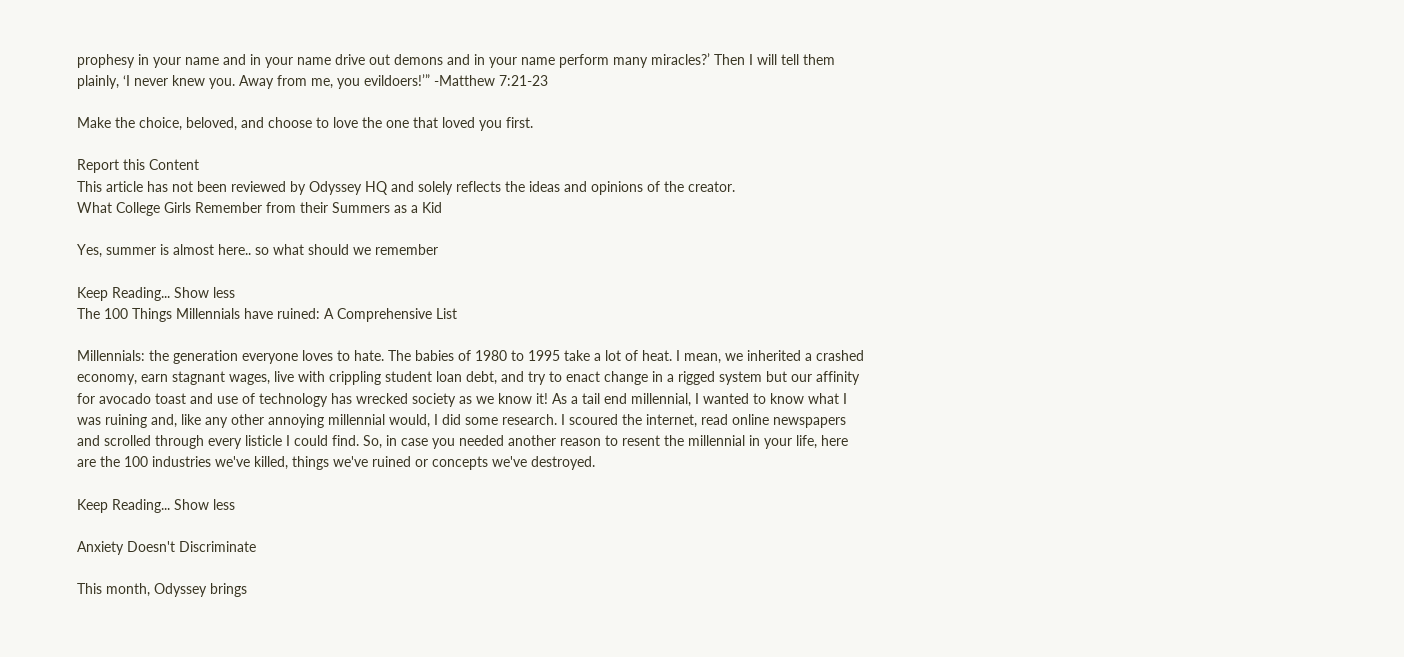prophesy in your name and in your name drive out demons and in your name perform many miracles?’ Then I will tell them plainly, ‘I never knew you. Away from me, you evildoers!’” -Matthew 7:21-23

Make the choice, beloved, and choose to love the one that loved you first.

Report this Content
This article has not been reviewed by Odyssey HQ and solely reflects the ideas and opinions of the creator.
What College Girls Remember from their Summers as a Kid

Yes, summer is almost here.. so what should we remember

Keep Reading... Show less
The 100 Things Millennials have ruined: A Comprehensive List

Millennials: the generation everyone loves to hate. The babies of 1980 to 1995 take a lot of heat. I mean, we inherited a crashed economy, earn stagnant wages, live with crippling student loan debt, and try to enact change in a rigged system but our affinity for avocado toast and use of technology has wrecked society as we know it! As a tail end millennial, I wanted to know what I was ruining and, like any other annoying millennial would, I did some research. I scoured the internet, read online newspapers and scrolled through every listicle I could find. So, in case you needed another reason to resent the millennial in your life, here are the 100 industries we've killed, things we've ruined or concepts we've destroyed.

Keep Reading... Show less

Anxiety Doesn't Discriminate

This month, Odyssey brings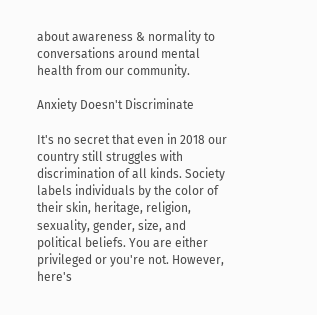about awareness & normality to conversations around mental health from our community.

Anxiety Doesn't Discriminate

It's no secret that even in 2018 our country still struggles with discrimination of all kinds. Society labels individuals by the color of their skin, heritage, religion, sexuality, gender, size, and political beliefs. You are either privileged or you're not. However, here's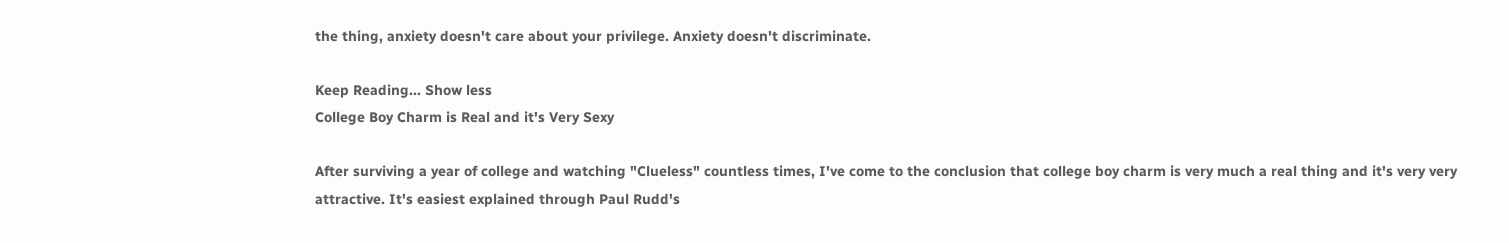the thing, anxiety doesn't care about your privilege. Anxiety doesn't discriminate.

Keep Reading... Show less
College Boy Charm is Real and it's Very Sexy

After surviving a year of college and watching "Clueless" countless times, I've come to the conclusion that college boy charm is very much a real thing and it's very very attractive. It's easiest explained through Paul Rudd's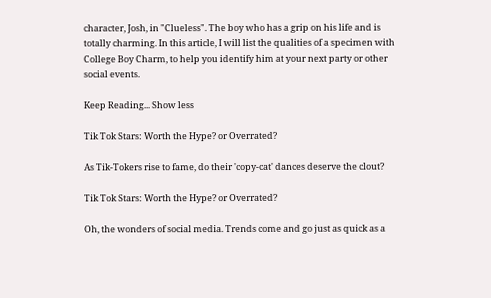character, Josh, in "Clueless". The boy who has a grip on his life and is totally charming. In this article, I will list the qualities of a specimen with College Boy Charm, to help you identify him at your next party or other social events.

Keep Reading... Show less

Tik Tok Stars: Worth the Hype? or Overrated?

As Tik-Tokers rise to fame, do their 'copy-cat' dances deserve the clout?

Tik Tok Stars: Worth the Hype? or Overrated?

Oh, the wonders of social media. Trends come and go just as quick as a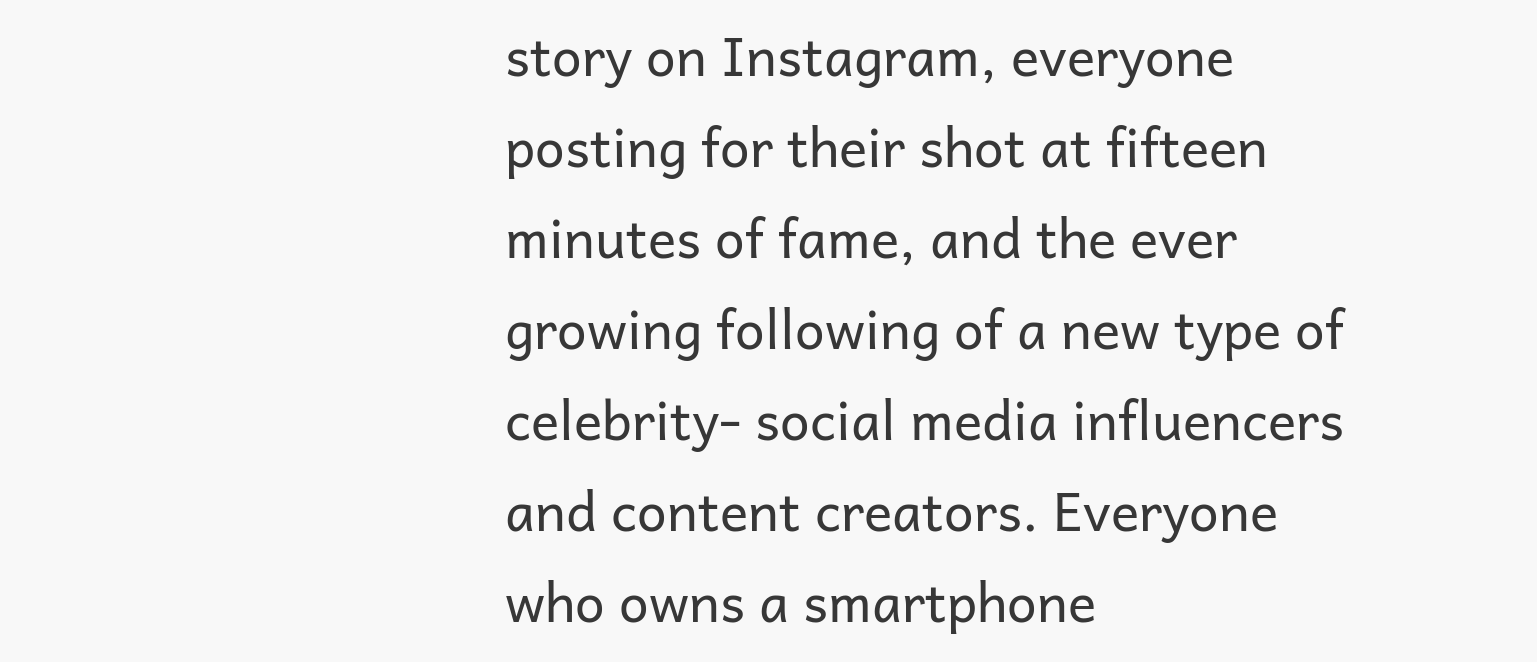story on Instagram, everyone posting for their shot at fifteen minutes of fame, and the ever growing following of a new type of celebrity- social media influencers and content creators. Everyone who owns a smartphone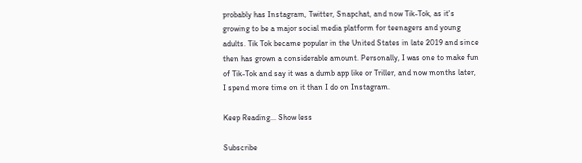probably has Instagram, Twitter, Snapchat, and now Tik-Tok, as it's growing to be a major social media platform for teenagers and young adults. Tik Tok became popular in the United States in late 2019 and since then has grown a considerable amount. Personally, I was one to make fun of Tik-Tok and say it was a dumb app like or Triller, and now months later, I spend more time on it than I do on Instagram.

Keep Reading... Show less

Subscribe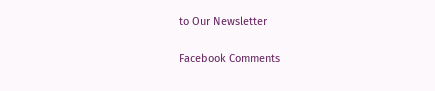to Our Newsletter

Facebook Comments